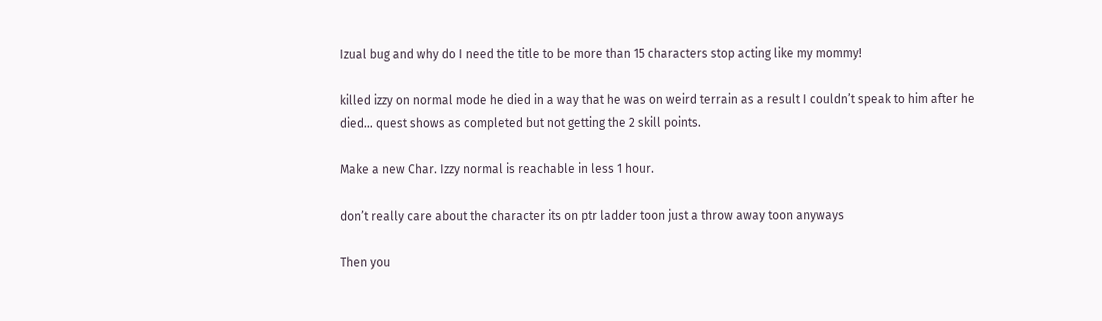Izual bug and why do I need the title to be more than 15 characters stop acting like my mommy!

killed izzy on normal mode he died in a way that he was on weird terrain as a result I couldn’t speak to him after he died… quest shows as completed but not getting the 2 skill points.

Make a new Char. Izzy normal is reachable in less 1 hour.

don’t really care about the character its on ptr ladder toon just a throw away toon anyways

Then you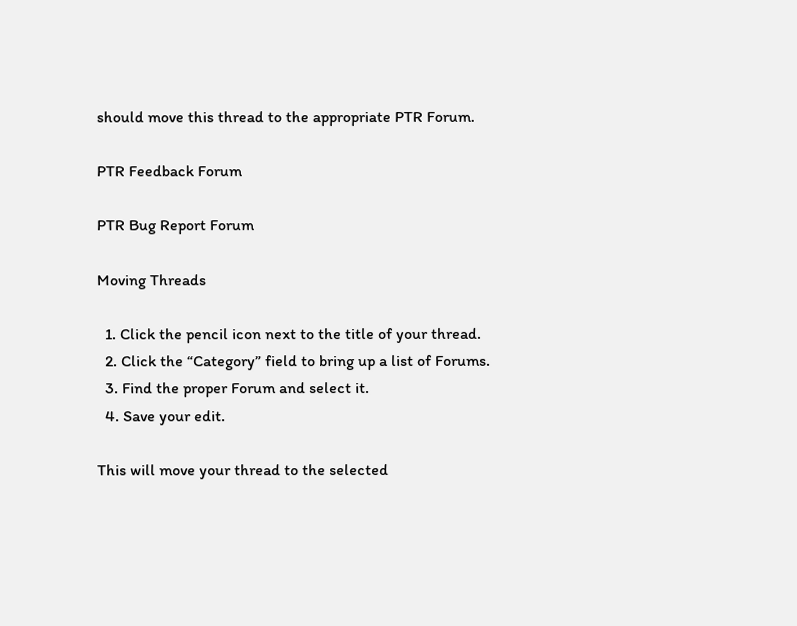should move this thread to the appropriate PTR Forum.

PTR Feedback Forum

PTR Bug Report Forum

Moving Threads

  1. Click the pencil icon next to the title of your thread.
  2. Click the “Category” field to bring up a list of Forums.
  3. Find the proper Forum and select it.
  4. Save your edit.

This will move your thread to the selected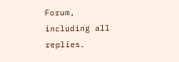Forum, including all replies.